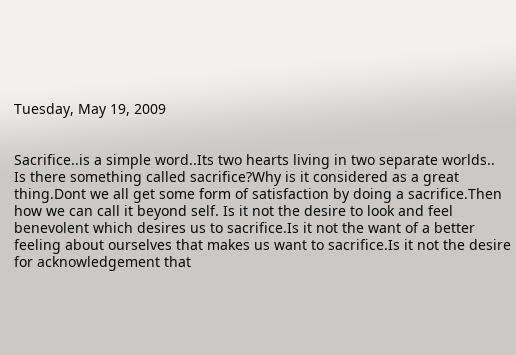Tuesday, May 19, 2009


Sacrifice..is a simple word..Its two hearts living in two separate worlds..
Is there something called sacrifice?Why is it considered as a great thing.Dont we all get some form of satisfaction by doing a sacrifice.Then how we can call it beyond self. Is it not the desire to look and feel benevolent which desires us to sacrifice.Is it not the want of a better feeling about ourselves that makes us want to sacrifice.Is it not the desire for acknowledgement that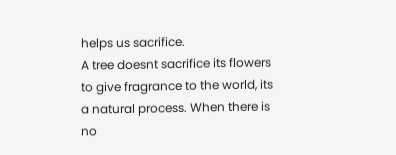helps us sacrifice.
A tree doesnt sacrifice its flowers to give fragrance to the world, its a natural process. When there is no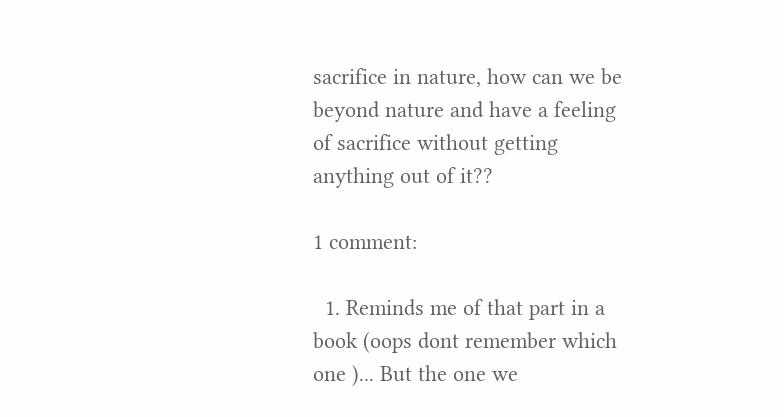sacrifice in nature, how can we be beyond nature and have a feeling of sacrifice without getting anything out of it??

1 comment:

  1. Reminds me of that part in a book (oops dont remember which one )... But the one we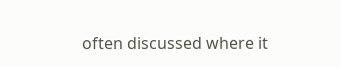often discussed where it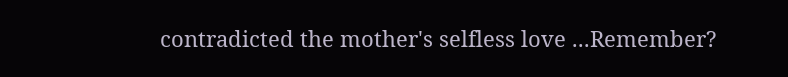contradicted the mother's selfless love ...Remember?